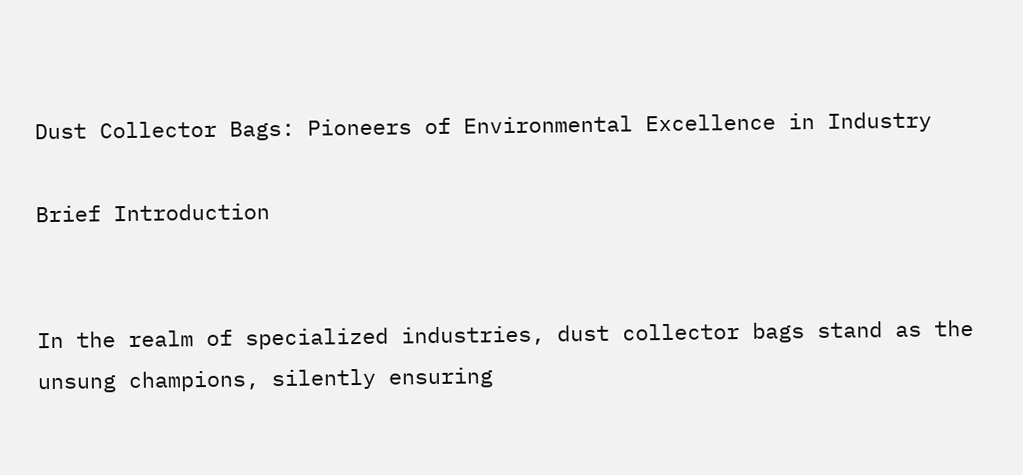Dust Collector Bags: Pioneers of Environmental Excellence in Industry

Brief Introduction


In the realm of specialized industries, dust collector bags stand as the unsung champions, silently ensuring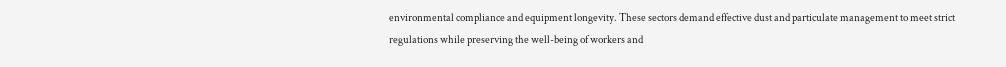environmental compliance and equipment longevity. These sectors demand effective dust and particulate management to meet strict regulations while preserving the well-being of workers and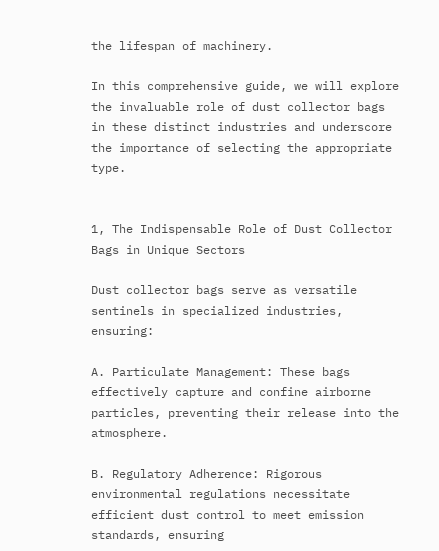the lifespan of machinery.

In this comprehensive guide, we will explore the invaluable role of dust collector bags in these distinct industries and underscore the importance of selecting the appropriate type.


1, The Indispensable Role of Dust Collector Bags in Unique Sectors

Dust collector bags serve as versatile sentinels in specialized industries, ensuring:

A. Particulate Management: These bags effectively capture and confine airborne particles, preventing their release into the atmosphere.

B. Regulatory Adherence: Rigorous environmental regulations necessitate efficient dust control to meet emission standards, ensuring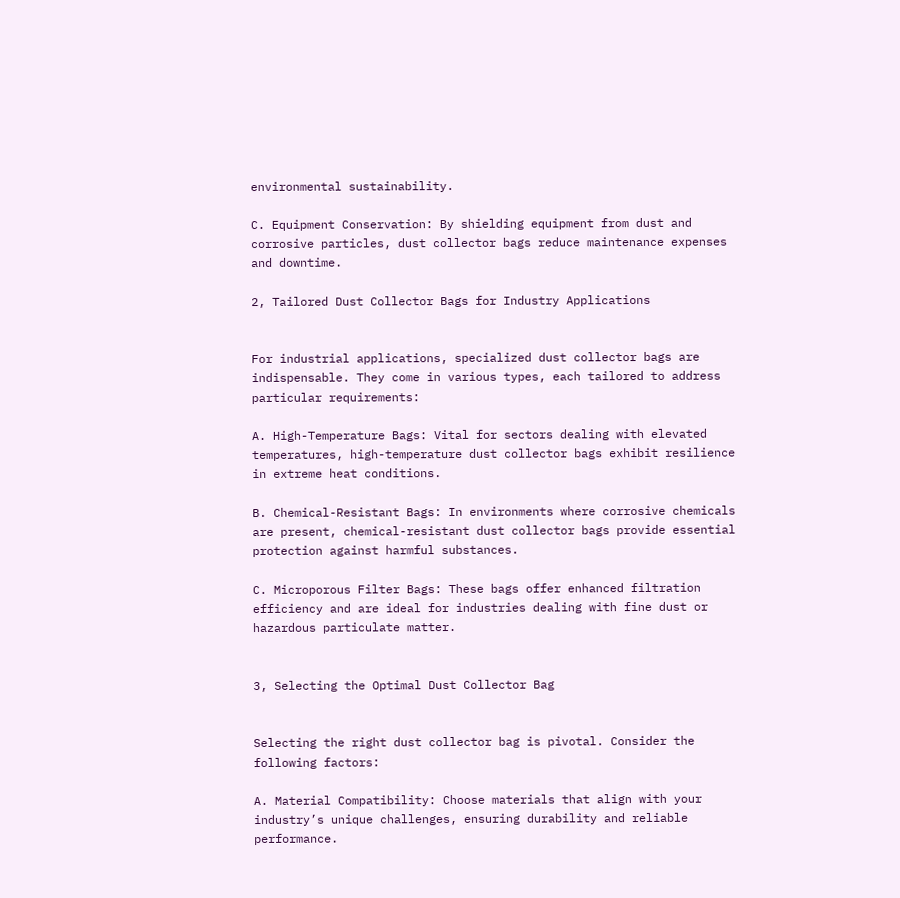environmental sustainability.

C. Equipment Conservation: By shielding equipment from dust and corrosive particles, dust collector bags reduce maintenance expenses and downtime.

2, Tailored Dust Collector Bags for Industry Applications


For industrial applications, specialized dust collector bags are indispensable. They come in various types, each tailored to address particular requirements:

A. High-Temperature Bags: Vital for sectors dealing with elevated temperatures, high-temperature dust collector bags exhibit resilience in extreme heat conditions.

B. Chemical-Resistant Bags: In environments where corrosive chemicals are present, chemical-resistant dust collector bags provide essential protection against harmful substances.

C. Microporous Filter Bags: These bags offer enhanced filtration efficiency and are ideal for industries dealing with fine dust or hazardous particulate matter.


3, Selecting the Optimal Dust Collector Bag


Selecting the right dust collector bag is pivotal. Consider the following factors:

A. Material Compatibility: Choose materials that align with your industry’s unique challenges, ensuring durability and reliable performance.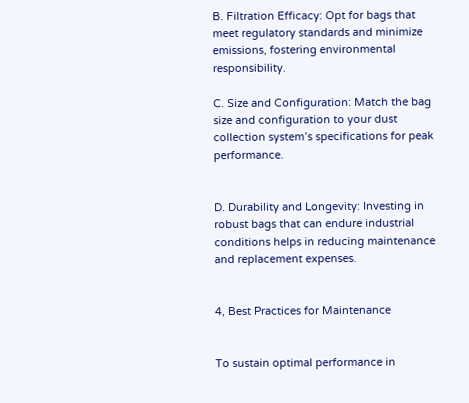B. Filtration Efficacy: Opt for bags that meet regulatory standards and minimize emissions, fostering environmental responsibility.

C. Size and Configuration: Match the bag size and configuration to your dust collection system’s specifications for peak performance.


D. Durability and Longevity: Investing in robust bags that can endure industrial conditions helps in reducing maintenance and replacement expenses.


4, Best Practices for Maintenance


To sustain optimal performance in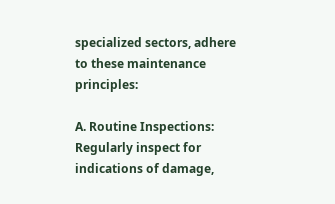specialized sectors, adhere to these maintenance principles:

A. Routine Inspections: Regularly inspect for indications of damage,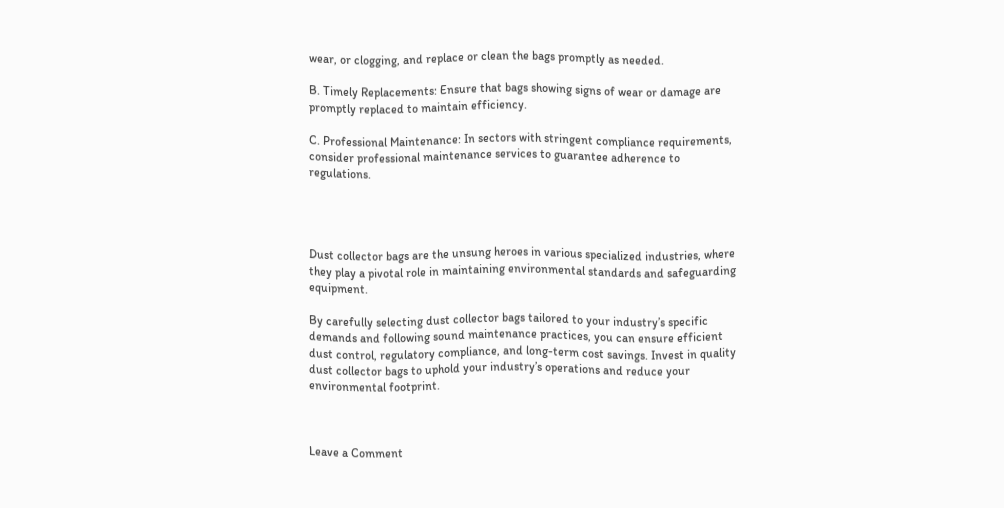wear, or clogging, and replace or clean the bags promptly as needed.

B. Timely Replacements: Ensure that bags showing signs of wear or damage are promptly replaced to maintain efficiency.

C. Professional Maintenance: In sectors with stringent compliance requirements, consider professional maintenance services to guarantee adherence to regulations.




Dust collector bags are the unsung heroes in various specialized industries, where they play a pivotal role in maintaining environmental standards and safeguarding equipment.

By carefully selecting dust collector bags tailored to your industry’s specific demands and following sound maintenance practices, you can ensure efficient dust control, regulatory compliance, and long-term cost savings. Invest in quality dust collector bags to uphold your industry’s operations and reduce your environmental footprint.



Leave a Comment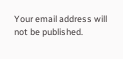Your email address will not be published.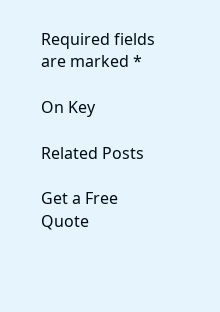Required fields are marked *

On Key

Related Posts

Get a Free Quote